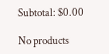Subtotal: $0.00

No products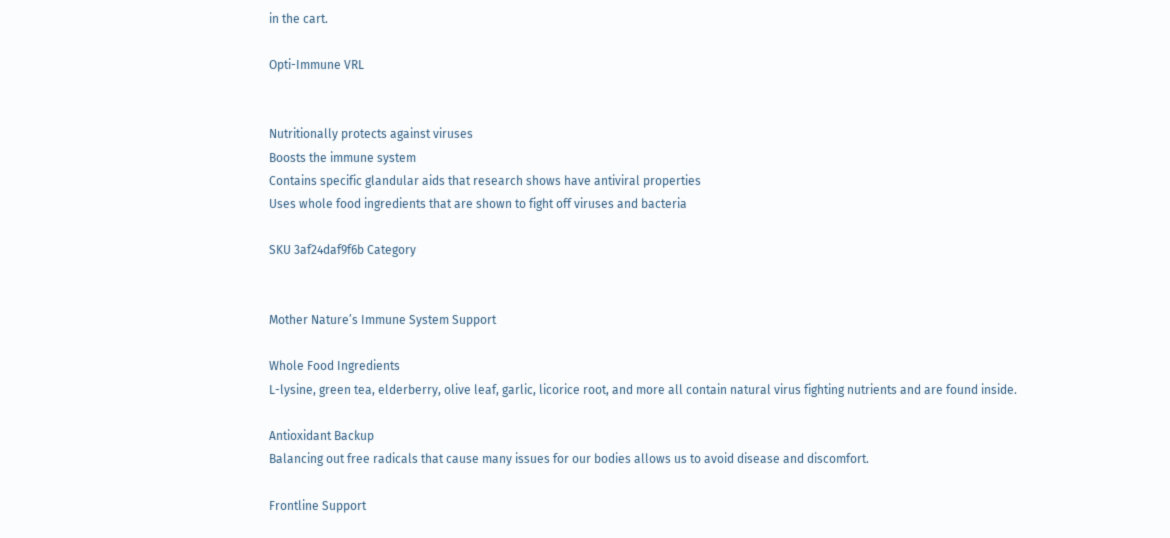in the cart.

Opti-Immune VRL


Nutritionally protects against viruses
Boosts the immune system
Contains specific glandular aids that research shows have antiviral properties
Uses whole food ingredients that are shown to fight off viruses and bacteria

SKU 3af24daf9f6b Category


Mother Nature’s Immune System Support

Whole Food Ingredients
L-lysine, green tea, elderberry, olive leaf, garlic, licorice root, and more all contain natural virus fighting nutrients and are found inside.

Antioxidant Backup
Balancing out free radicals that cause many issues for our bodies allows us to avoid disease and discomfort.

Frontline Support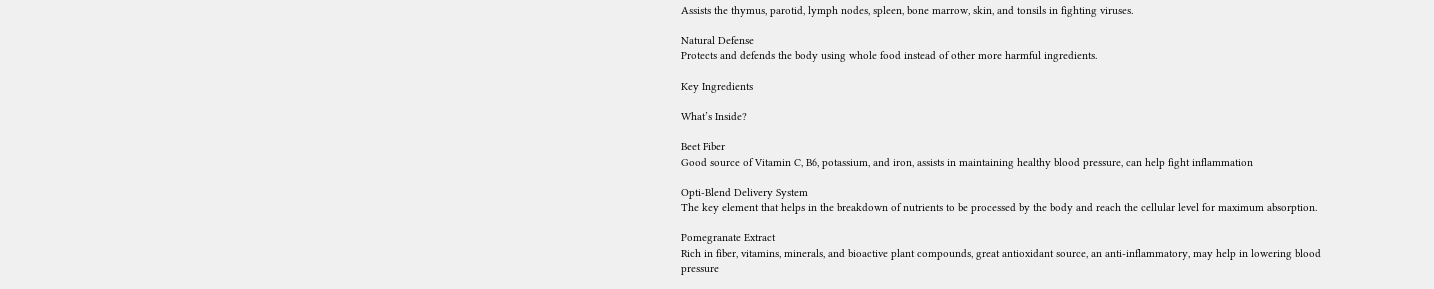Assists the thymus, parotid, lymph nodes, spleen, bone marrow, skin, and tonsils in fighting viruses.

Natural Defense
Protects and defends the body using whole food instead of other more harmful ingredients.

Key Ingredients

What’s Inside?

Beet Fiber
Good source of Vitamin C, B6, potassium, and iron, assists in maintaining healthy blood pressure, can help fight inflammation

Opti-Blend Delivery System
The key element that helps in the breakdown of nutrients to be processed by the body and reach the cellular level for maximum absorption.

Pomegranate Extract
Rich in fiber, vitamins, minerals, and bioactive plant compounds, great antioxidant source, an anti-inflammatory, may help in lowering blood pressure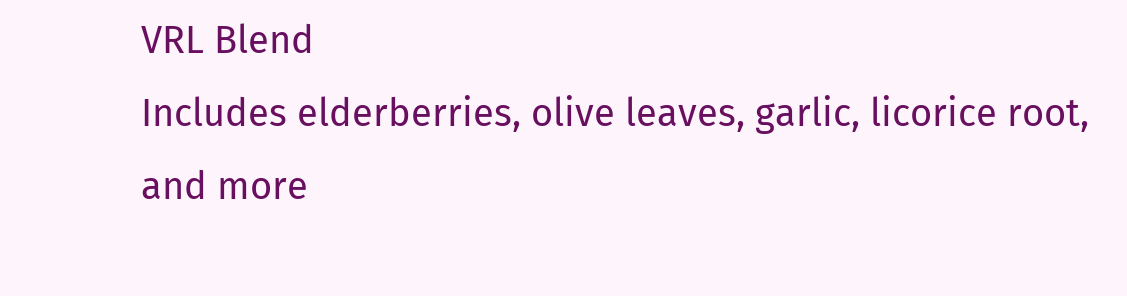VRL Blend
Includes elderberries, olive leaves, garlic, licorice root, and more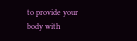to provide your body with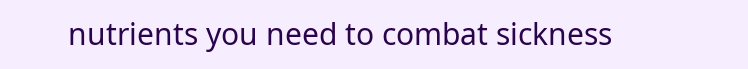nutrients you need to combat sickness